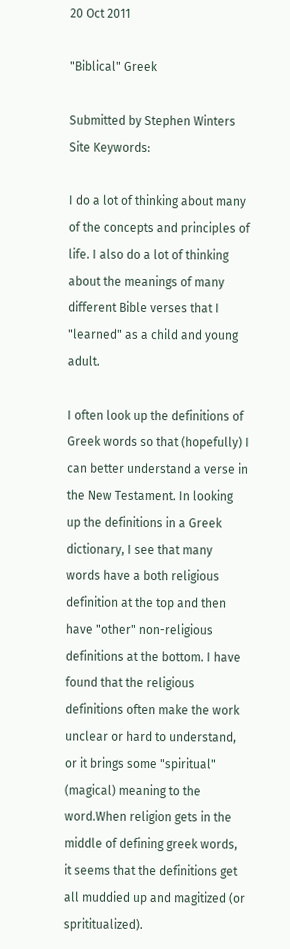20 Oct 2011

"Biblical" Greek

Submitted by Stephen Winters
Site Keywords:

I do a lot of thinking about many of the concepts and principles of life. I also do a lot of thinking about the meanings of many different Bible verses that I "learned" as a child and young adult.

I often look up the definitions of Greek words so that (hopefully) I can better understand a verse in the New Testament. In looking up the definitions in a Greek dictionary, I see that many words have a both religious definition at the top and then have "other" non-religious definitions at the bottom. I have found that the religious definitions often make the work unclear or hard to understand, or it brings some "spiritual" (magical) meaning to the word.When religion gets in the middle of defining greek words, it seems that the definitions get all muddied up and magitized (or sprititualized).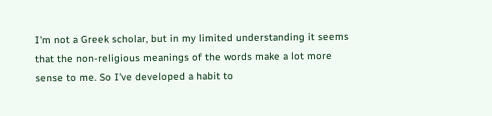I'm not a Greek scholar, but in my limited understanding it seems that the non-religious meanings of the words make a lot more sense to me. So I've developed a habit to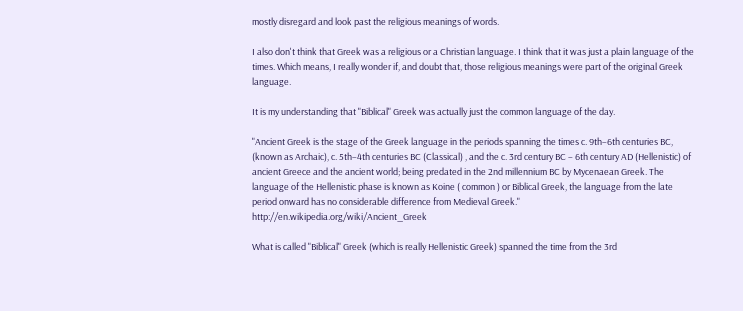mostly disregard and look past the religious meanings of words.

I also don't think that Greek was a religious or a Christian language. I think that it was just a plain language of the times. Which means, I really wonder if, and doubt that, those religious meanings were part of the original Greek language.

It is my understanding that "Biblical" Greek was actually just the common language of the day.

"Ancient Greek is the stage of the Greek language in the periods spanning the times c. 9th–6th centuries BC, (known as Archaic), c. 5th–4th centuries BC (Classical) , and the c. 3rd century BC – 6th century AD (Hellenistic) of ancient Greece and the ancient world; being predated in the 2nd millennium BC by Mycenaean Greek. The language of the Hellenistic phase is known as Koine ( common ) or Biblical Greek, the language from the late period onward has no considerable difference from Medieval Greek." http://en.wikipedia.org/wiki/Ancient_Greek

What is called "Biblical" Greek (which is really Hellenistic Greek) spanned the time from the 3rd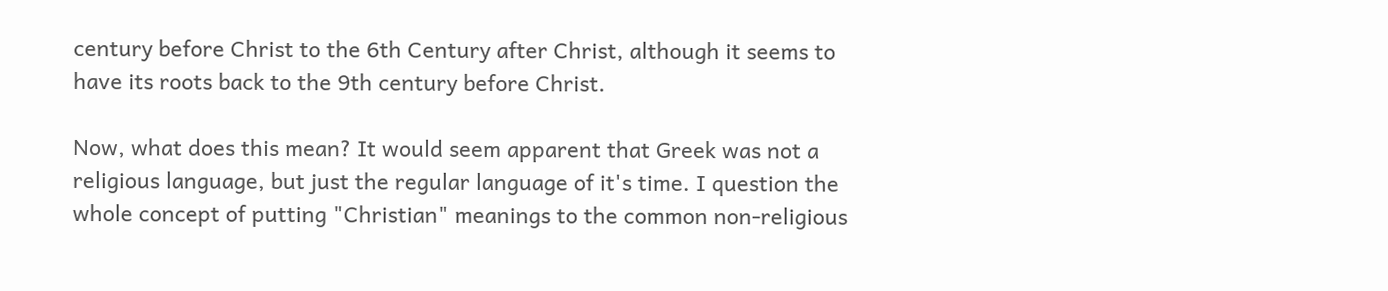century before Christ to the 6th Century after Christ, although it seems to have its roots back to the 9th century before Christ.

Now, what does this mean? It would seem apparent that Greek was not a religious language, but just the regular language of it's time. I question the whole concept of putting "Christian" meanings to the common non-religious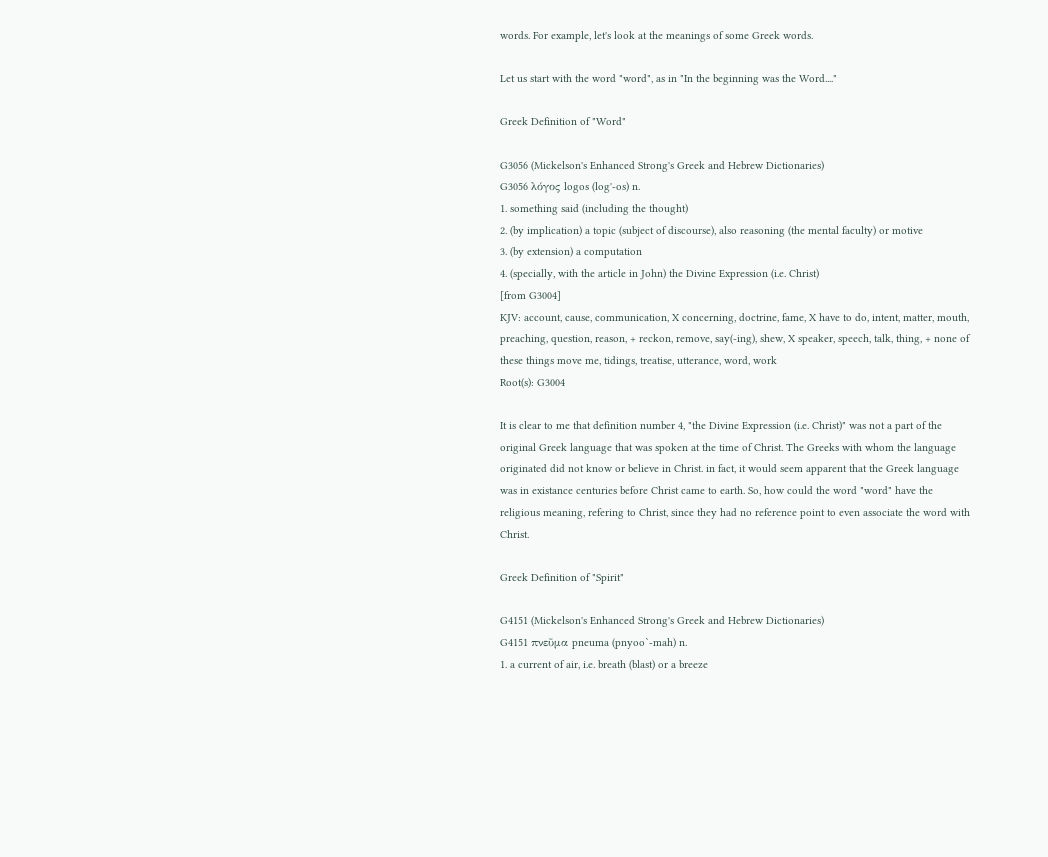words. For example, let's look at the meanings of some Greek words.

Let us start with the word "word", as in "In the beginning was the Word...."

Greek Definition of "Word"

G3056 (Mickelson's Enhanced Strong's Greek and Hebrew Dictionaries)
G3056 λόγος logos (log'-os) n.
1. something said (including the thought)
2. (by implication) a topic (subject of discourse), also reasoning (the mental faculty) or motive
3. (by extension) a computation
4. (specially, with the article in John) the Divine Expression (i.e. Christ)
[from G3004]
KJV: account, cause, communication, X concerning, doctrine, fame, X have to do, intent, matter, mouth, preaching, question, reason, + reckon, remove, say(-ing), shew, X speaker, speech, talk, thing, + none of these things move me, tidings, treatise, utterance, word, work
Root(s): G3004

It is clear to me that definition number 4, "the Divine Expression (i.e. Christ)" was not a part of the original Greek language that was spoken at the time of Christ. The Greeks with whom the language originated did not know or believe in Christ. in fact, it would seem apparent that the Greek language was in existance centuries before Christ came to earth. So, how could the word "word" have the religious meaning, refering to Christ, since they had no reference point to even associate the word with Christ.

Greek Definition of "Spirit"

G4151 (Mickelson's Enhanced Strong's Greek and Hebrew Dictionaries)
G4151 πνεῦμα pneuma (pnyoo`-mah) n.
1. a current of air, i.e. breath (blast) or a breeze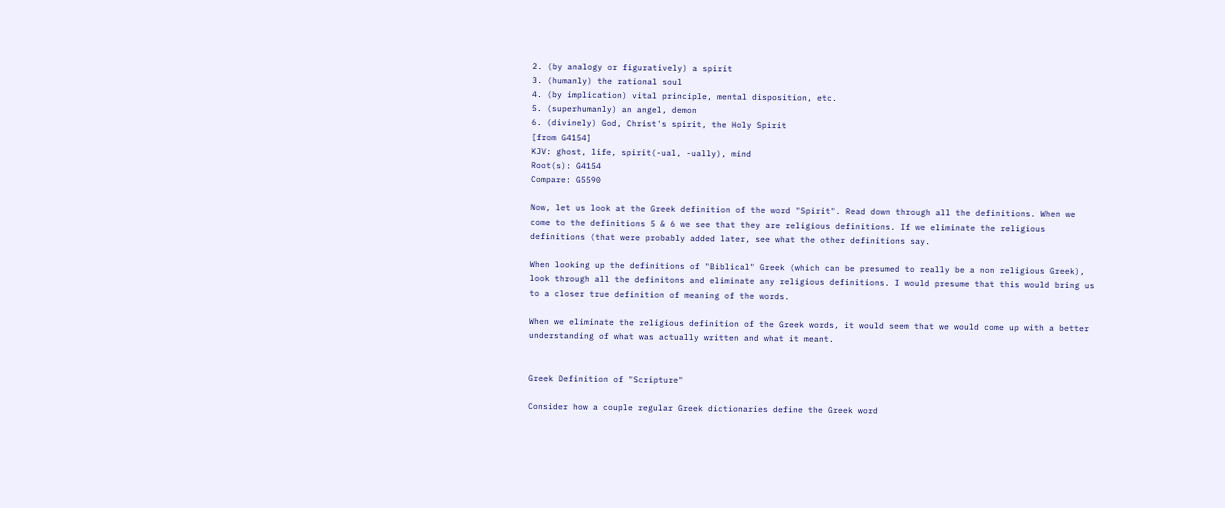2. (by analogy or figuratively) a spirit
3. (humanly) the rational soul
4. (by implication) vital principle, mental disposition, etc.
5. (superhumanly) an angel, demon
6. (divinely) God, Christ's spirit, the Holy Spirit
[from G4154]
KJV: ghost, life, spirit(-ual, -ually), mind
Root(s): G4154
Compare: G5590

Now, let us look at the Greek definition of the word "Spirit". Read down through all the definitions. When we come to the definitions 5 & 6 we see that they are religious definitions. If we eliminate the religious definitions (that were probably added later, see what the other definitions say.

When looking up the definitions of "Biblical" Greek (which can be presumed to really be a non religious Greek), look through all the definitons and eliminate any religious definitions. I would presume that this would bring us to a closer true definition of meaning of the words.

When we eliminate the religious definition of the Greek words, it would seem that we would come up with a better understanding of what was actually written and what it meant.


Greek Definition of "Scripture"

Consider how a couple regular Greek dictionaries define the Greek word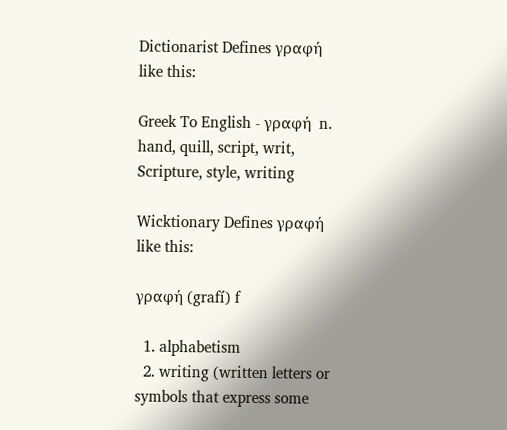Dictionarist Defines γραφή like this:

Greek To English - γραφή  n. hand, quill, script, writ, Scripture, style, writing

Wicktionary Defines γραφή like this:

γραφή (grafí) f

  1. alphabetism
  2. writing (written letters or symbols that express some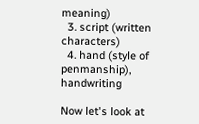meaning)
  3. script (written characters)
  4. hand (style of penmanship), handwriting

Now let's look at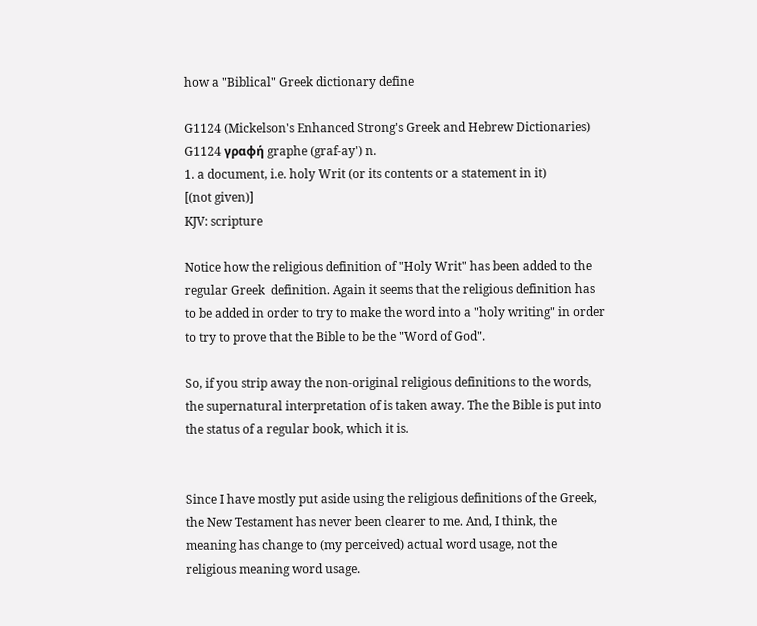how a "Biblical" Greek dictionary define

G1124 (Mickelson's Enhanced Strong's Greek and Hebrew Dictionaries)
G1124 γραφή graphe (graf-ay') n.
1. a document, i.e. holy Writ (or its contents or a statement in it)
[(not given)]
KJV: scripture

Notice how the religious definition of "Holy Writ" has been added to the regular Greek  definition. Again it seems that the religious definition has to be added in order to try to make the word into a "holy writing" in order to try to prove that the Bible to be the "Word of God".

So, if you strip away the non-original religious definitions to the words, the supernatural interpretation of is taken away. The the Bible is put into the status of a regular book, which it is.


Since I have mostly put aside using the religious definitions of the Greek, the New Testament has never been clearer to me. And, I think, the meaning has change to (my perceived) actual word usage, not the religious meaning word usage.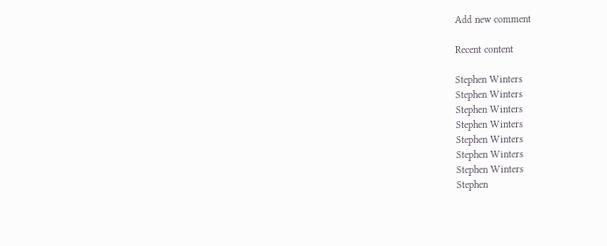Add new comment

Recent content

Stephen Winters
Stephen Winters
Stephen Winters
Stephen Winters
Stephen Winters
Stephen Winters
Stephen Winters
Stephen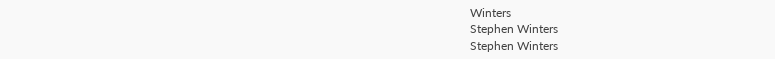Winters
Stephen Winters
Stephen Winters